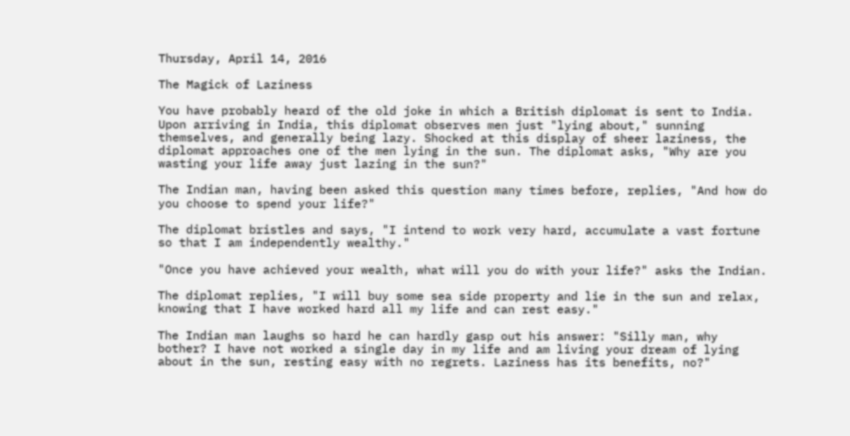Thursday, April 14, 2016

The Magick of Laziness

You have probably heard of the old joke in which a British diplomat is sent to India. Upon arriving in India, this diplomat observes men just "lying about," sunning themselves, and generally being lazy. Shocked at this display of sheer laziness, the diplomat approaches one of the men lying in the sun. The diplomat asks, "Why are you wasting your life away just lazing in the sun?"

The Indian man, having been asked this question many times before, replies, "And how do you choose to spend your life?"

The diplomat bristles and says, "I intend to work very hard, accumulate a vast fortune so that I am independently wealthy."

"Once you have achieved your wealth, what will you do with your life?" asks the Indian.

The diplomat replies, "I will buy some sea side property and lie in the sun and relax, knowing that I have worked hard all my life and can rest easy."

The Indian man laughs so hard he can hardly gasp out his answer: "Silly man, why bother? I have not worked a single day in my life and am living your dream of lying about in the sun, resting easy with no regrets. Laziness has its benefits, no?"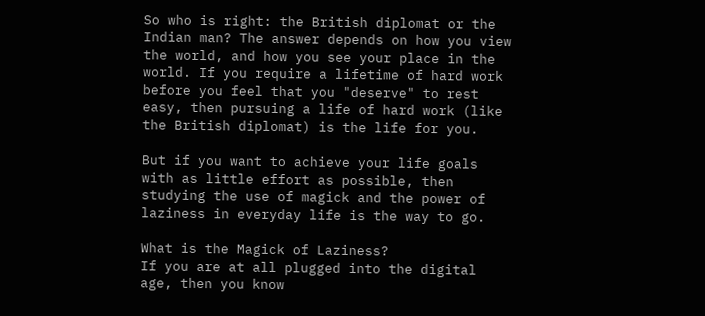So who is right: the British diplomat or the Indian man? The answer depends on how you view the world, and how you see your place in the world. If you require a lifetime of hard work before you feel that you "deserve" to rest easy, then pursuing a life of hard work (like the British diplomat) is the life for you.

But if you want to achieve your life goals with as little effort as possible, then studying the use of magick and the power of laziness in everyday life is the way to go.

What is the Magick of Laziness?
If you are at all plugged into the digital age, then you know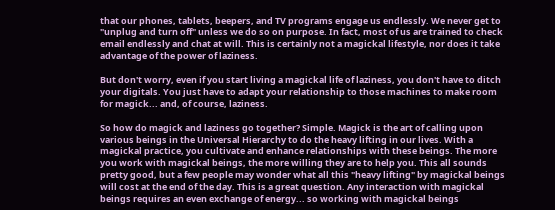that our phones, tablets, beepers, and TV programs engage us endlessly. We never get to "unplug and turn off" unless we do so on purpose. In fact, most of us are trained to check email endlessly and chat at will. This is certainly not a magickal lifestyle, nor does it take advantage of the power of laziness.

But don't worry, even if you start living a magickal life of laziness, you don't have to ditch your digitals. You just have to adapt your relationship to those machines to make room for magick... and, of course, laziness.

So how do magick and laziness go together? Simple. Magick is the art of calling upon various beings in the Universal Hierarchy to do the heavy lifting in our lives. With a magickal practice, you cultivate and enhance relationships with these beings. The more you work with magickal beings, the more willing they are to help you. This all sounds pretty good, but a few people may wonder what all this "heavy lifting" by magickal beings will cost at the end of the day. This is a great question. Any interaction with magickal beings requires an even exchange of energy... so working with magickal beings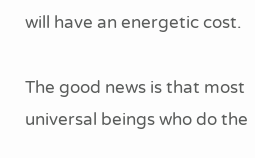will have an energetic cost.

The good news is that most universal beings who do the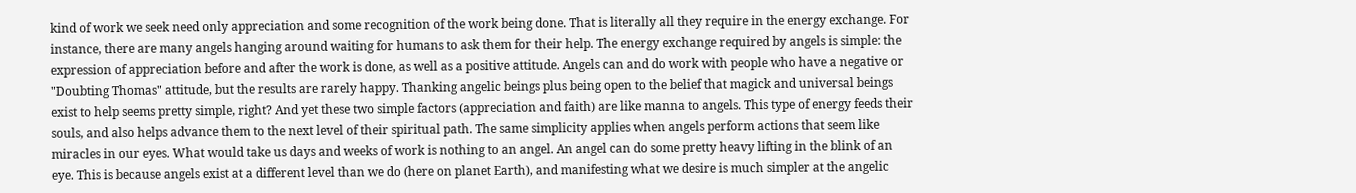kind of work we seek need only appreciation and some recognition of the work being done. That is literally all they require in the energy exchange. For instance, there are many angels hanging around waiting for humans to ask them for their help. The energy exchange required by angels is simple: the expression of appreciation before and after the work is done, as well as a positive attitude. Angels can and do work with people who have a negative or "Doubting Thomas" attitude, but the results are rarely happy. Thanking angelic beings plus being open to the belief that magick and universal beings exist to help seems pretty simple, right? And yet these two simple factors (appreciation and faith) are like manna to angels. This type of energy feeds their souls, and also helps advance them to the next level of their spiritual path. The same simplicity applies when angels perform actions that seem like miracles in our eyes. What would take us days and weeks of work is nothing to an angel. An angel can do some pretty heavy lifting in the blink of an eye. This is because angels exist at a different level than we do (here on planet Earth), and manifesting what we desire is much simpler at the angelic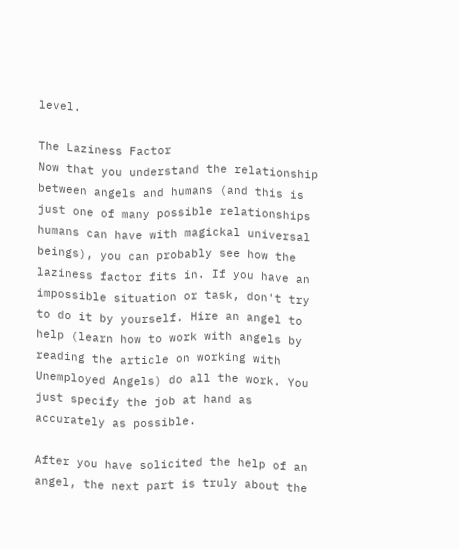level.

The Laziness Factor
Now that you understand the relationship between angels and humans (and this is just one of many possible relationships humans can have with magickal universal beings), you can probably see how the laziness factor fits in. If you have an impossible situation or task, don't try to do it by yourself. Hire an angel to help (learn how to work with angels by reading the article on working with Unemployed Angels) do all the work. You just specify the job at hand as accurately as possible.

After you have solicited the help of an angel, the next part is truly about the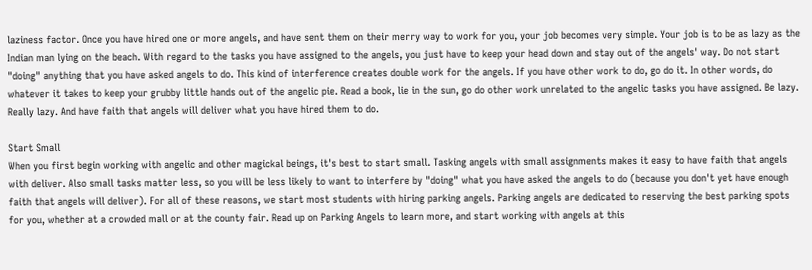laziness factor. Once you have hired one or more angels, and have sent them on their merry way to work for you, your job becomes very simple. Your job is to be as lazy as the Indian man lying on the beach. With regard to the tasks you have assigned to the angels, you just have to keep your head down and stay out of the angels' way. Do not start "doing" anything that you have asked angels to do. This kind of interference creates double work for the angels. If you have other work to do, go do it. In other words, do whatever it takes to keep your grubby little hands out of the angelic pie. Read a book, lie in the sun, go do other work unrelated to the angelic tasks you have assigned. Be lazy. Really lazy. And have faith that angels will deliver what you have hired them to do.

Start Small
When you first begin working with angelic and other magickal beings, it's best to start small. Tasking angels with small assignments makes it easy to have faith that angels with deliver. Also small tasks matter less, so you will be less likely to want to interfere by "doing" what you have asked the angels to do (because you don't yet have enough faith that angels will deliver). For all of these reasons, we start most students with hiring parking angels. Parking angels are dedicated to reserving the best parking spots for you, whether at a crowded mall or at the county fair. Read up on Parking Angels to learn more, and start working with angels at this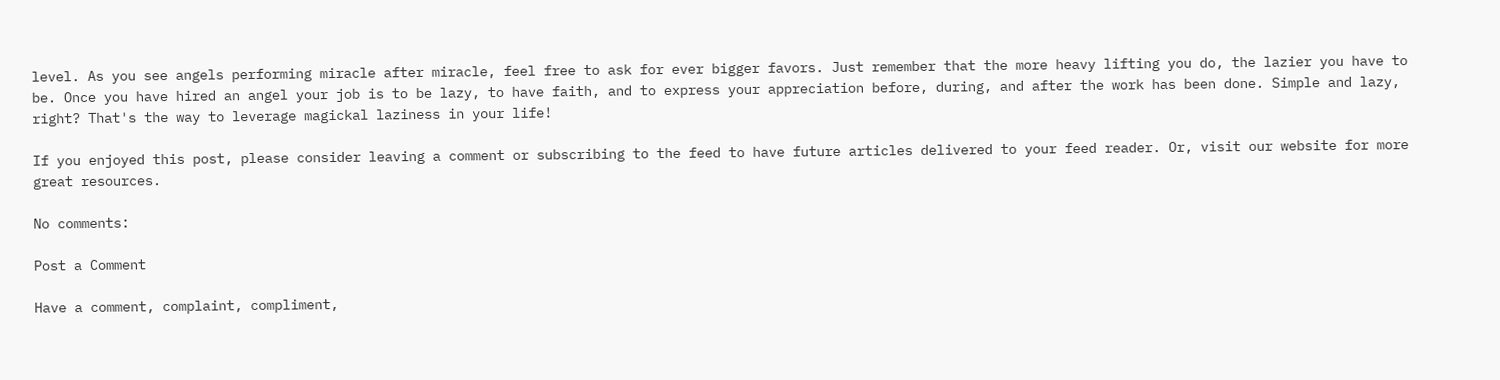level. As you see angels performing miracle after miracle, feel free to ask for ever bigger favors. Just remember that the more heavy lifting you do, the lazier you have to be. Once you have hired an angel your job is to be lazy, to have faith, and to express your appreciation before, during, and after the work has been done. Simple and lazy, right? That's the way to leverage magickal laziness in your life!

If you enjoyed this post, please consider leaving a comment or subscribing to the feed to have future articles delivered to your feed reader. Or, visit our website for more great resources.

No comments:

Post a Comment

Have a comment, complaint, compliment,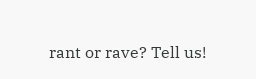rant or rave? Tell us!